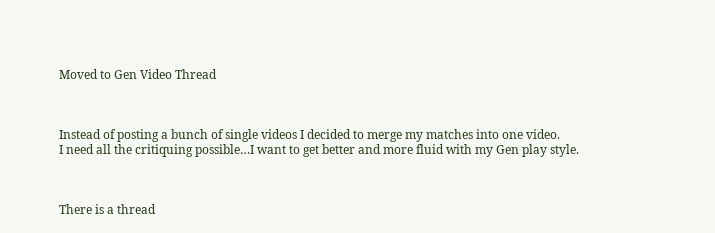Moved to Gen Video Thread



Instead of posting a bunch of single videos I decided to merge my matches into one video.
I need all the critiquing possible…I want to get better and more fluid with my Gen play style.



There is a thread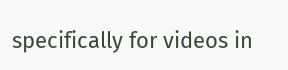specifically for videos in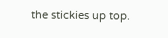the stickies up top.